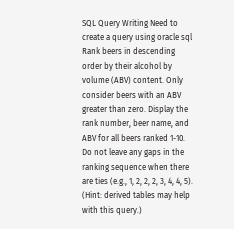SQL Query Writing Need to create a query using oracle sql
Rank beers in descending order by their alcohol by volume (ABV) content. Only consider beers with an ABV greater than zero. Display the rank number, beer name, and ABV for all beers ranked 1-10. Do not leave any gaps in the ranking sequence when there are ties (e.g., 1, 2, 2, 2, 3, 4, 4, 5). (Hint: derived tables may help with this query.)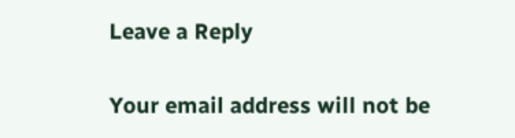Leave a Reply

Your email address will not be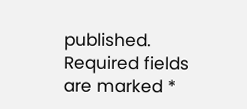published. Required fields are marked *